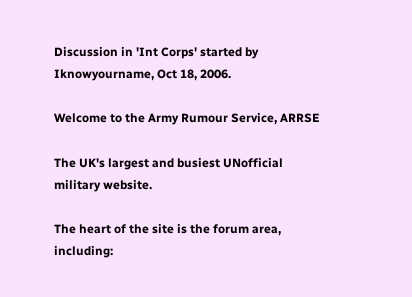Discussion in 'Int Corps' started by Iknowyourname, Oct 18, 2006.

Welcome to the Army Rumour Service, ARRSE

The UK's largest and busiest UNofficial military website.

The heart of the site is the forum area, including: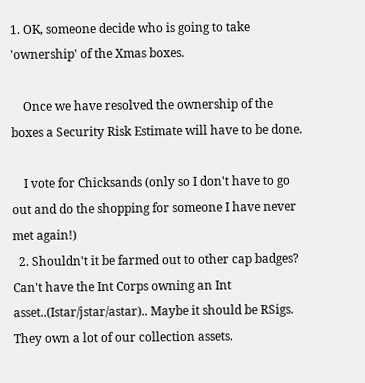1. OK, someone decide who is going to take 'ownership' of the Xmas boxes.

    Once we have resolved the ownership of the boxes a Security Risk Estimate will have to be done.

    I vote for Chicksands (only so I don't have to go out and do the shopping for someone I have never met again!)
  2. Shouldn't it be farmed out to other cap badges? Can't have the Int Corps owning an Int asset..(Istar/jstar/astar).. Maybe it should be RSigs. They own a lot of our collection assets.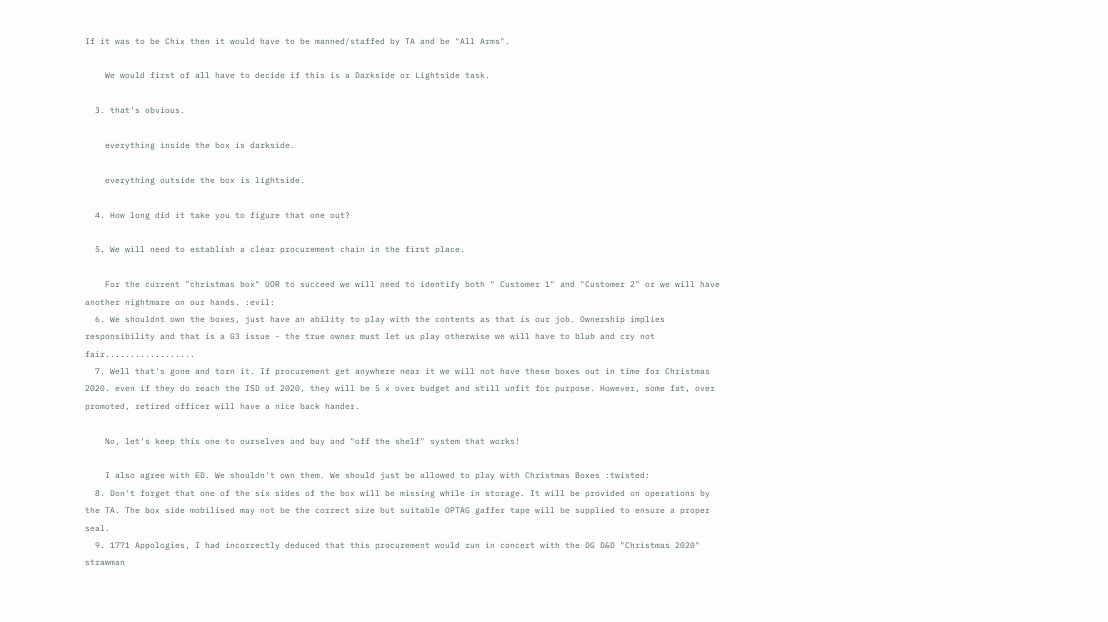If it was to be Chix then it would have to be manned/staffed by TA and be "All Arms".

    We would first of all have to decide if this is a Darkside or Lightside task.

  3. that's obvious.

    everything inside the box is darkside.

    everything outside the box is lightside.

  4. How long did it take you to figure that one out?

  5. We will need to establish a clear procurement chain in the first place.

    For the current "christmas box" UOR to succeed we will need to identify both " Customer 1" and "Customer 2" or we will have another nightmare on our hands. :evil:
  6. We shouldnt own the boxes, just have an ability to play with the contents as that is our job. Ownership implies responsibility and that is a G3 issue - the true owner must let us play otherwise we will have to blub and cry not fair..................
  7. Well that's gone and torn it. If procurement get anywhere near it we will not have these boxes out in time for Christmas 2020. even if they do reach the ISD of 2020, they will be 5 x over budget and still unfit for purpose. However, some fat, over promoted, retired officer will have a nice back hander.

    No, let's keep this one to ourselves and buy and "off the shelf" system that works!

    I also agree with ED. We shouldn't own them. We should just be allowed to play with Christmas Boxes :twisted:
  8. Don't forget that one of the six sides of the box will be missing while in storage. It will be provided on operations by the TA. The box side mobilised may not be the correct size but suitable OPTAG gaffer tape will be supplied to ensure a proper seal.
  9. 1771 Appologies, I had incorrectly deduced that this procurement would run in concert with the DG D&D "Christmas 2020" strawman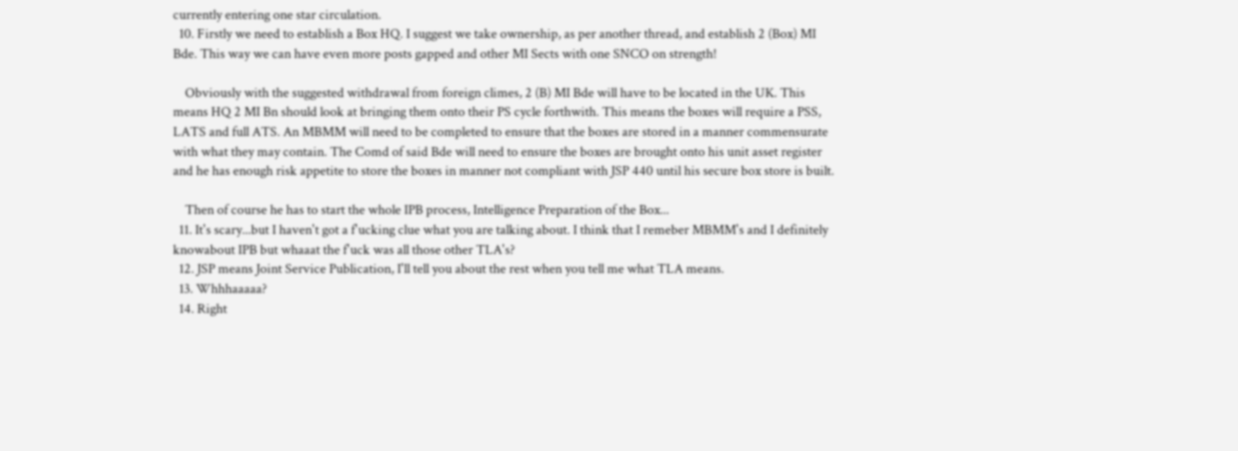currently entering one star circulation.
  10. Firstly we need to establish a Box HQ. I suggest we take ownership, as per another thread, and establish 2 (Box) MI Bde. This way we can have even more posts gapped and other MI Sects with one SNCO on strength!

    Obviously with the suggested withdrawal from foreign climes, 2 (B) MI Bde will have to be located in the UK. This means HQ 2 MI Bn should look at bringing them onto their PS cycle forthwith. This means the boxes will require a PSS, LATS and full ATS. An MBMM will need to be completed to ensure that the boxes are stored in a manner commensurate with what they may contain. The Comd of said Bde will need to ensure the boxes are brought onto his unit asset register and he has enough risk appetite to store the boxes in manner not compliant with JSP 440 until his secure box store is built.

    Then of course he has to start the whole IPB process, Intelligence Preparation of the Box...
  11. It's scary...but I haven't got a f'ucking clue what you are talking about. I think that I remeber MBMM's and I definitely knowabout IPB but whaaat the f'uck was all those other TLA's?
  12. JSP means Joint Service Publication, I'll tell you about the rest when you tell me what TLA means.
  13. Whhhaaaaa?
  14. Right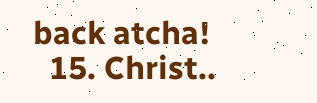back atcha!
  15. Christ..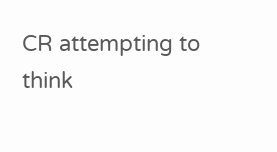CR attempting to think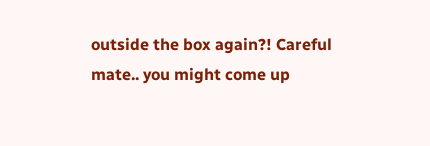outside the box again?! Careful mate.. you might come up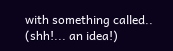with something called.. (shh!... an idea!)